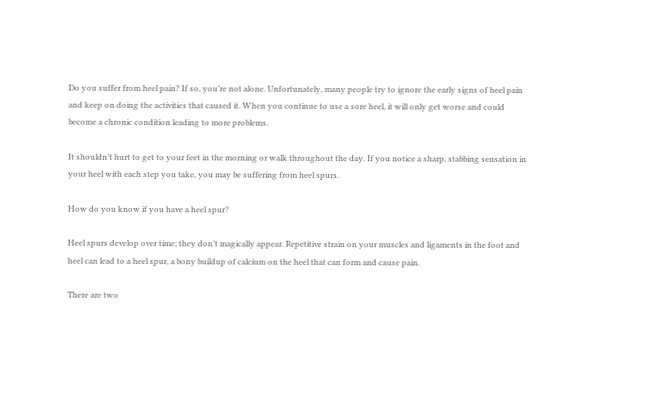Do you suffer from heel pain? If so, you’re not alone. Unfortunately, many people try to ignore the early signs of heel pain and keep on doing the activities that caused it. When you continue to use a sore heel, it will only get worse and could become a chronic condition leading to more problems.

It shouldn’t hurt to get to your feet in the morning or walk throughout the day. If you notice a sharp, stabbing sensation in your heel with each step you take, you may be suffering from heel spurs.

How do you know if you have a heel spur?

Heel spurs develop over time; they don’t magically appear. Repetitive strain on your muscles and ligaments in the foot and heel can lead to a heel spur, a bony buildup of calcium on the heel that can form and cause pain.

There are two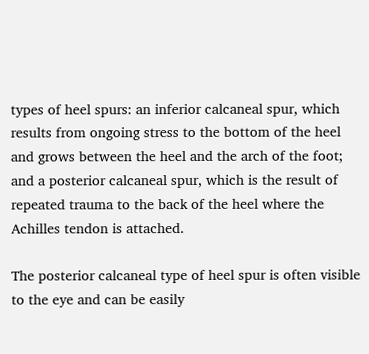types of heel spurs: an inferior calcaneal spur, which results from ongoing stress to the bottom of the heel and grows between the heel and the arch of the foot; and a posterior calcaneal spur, which is the result of repeated trauma to the back of the heel where the Achilles tendon is attached.

The posterior calcaneal type of heel spur is often visible to the eye and can be easily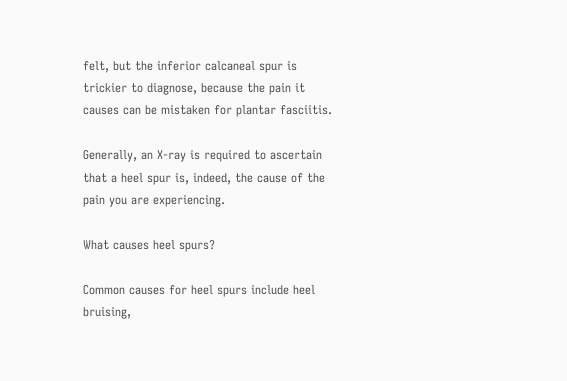felt, but the inferior calcaneal spur is trickier to diagnose, because the pain it causes can be mistaken for plantar fasciitis.

Generally, an X-ray is required to ascertain that a heel spur is, indeed, the cause of the pain you are experiencing.

What causes heel spurs?

Common causes for heel spurs include heel bruising,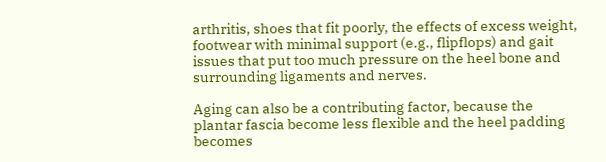arthritis, shoes that fit poorly, the effects of excess weight, footwear with minimal support (e.g., flipflops) and gait issues that put too much pressure on the heel bone and surrounding ligaments and nerves.

Aging can also be a contributing factor, because the plantar fascia become less flexible and the heel padding becomes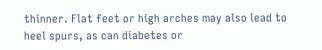thinner. Flat feet or high arches may also lead to heel spurs, as can diabetes or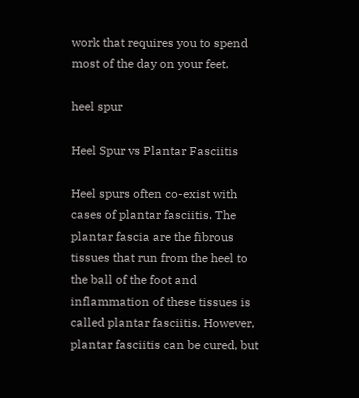work that requires you to spend most of the day on your feet.

heel spur

Heel Spur vs Plantar Fasciitis

Heel spurs often co-exist with cases of plantar fasciitis. The plantar fascia are the fibrous tissues that run from the heel to the ball of the foot and inflammation of these tissues is called plantar fasciitis. However, plantar fasciitis can be cured, but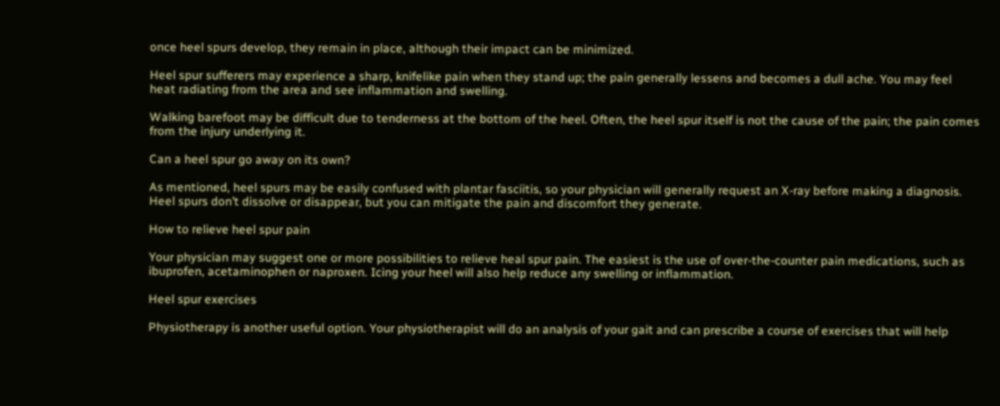once heel spurs develop, they remain in place, although their impact can be minimized.

Heel spur sufferers may experience a sharp, knifelike pain when they stand up; the pain generally lessens and becomes a dull ache. You may feel heat radiating from the area and see inflammation and swelling.

Walking barefoot may be difficult due to tenderness at the bottom of the heel. Often, the heel spur itself is not the cause of the pain; the pain comes from the injury underlying it.

Can a heel spur go away on its own?

As mentioned, heel spurs may be easily confused with plantar fasciitis, so your physician will generally request an X-ray before making a diagnosis. Heel spurs don’t dissolve or disappear, but you can mitigate the pain and discomfort they generate.

How to relieve heel spur pain

Your physician may suggest one or more possibilities to relieve heal spur pain. The easiest is the use of over-the-counter pain medications, such as ibuprofen, acetaminophen or naproxen. Icing your heel will also help reduce any swelling or inflammation.

Heel spur exercises

Physiotherapy is another useful option. Your physiotherapist will do an analysis of your gait and can prescribe a course of exercises that will help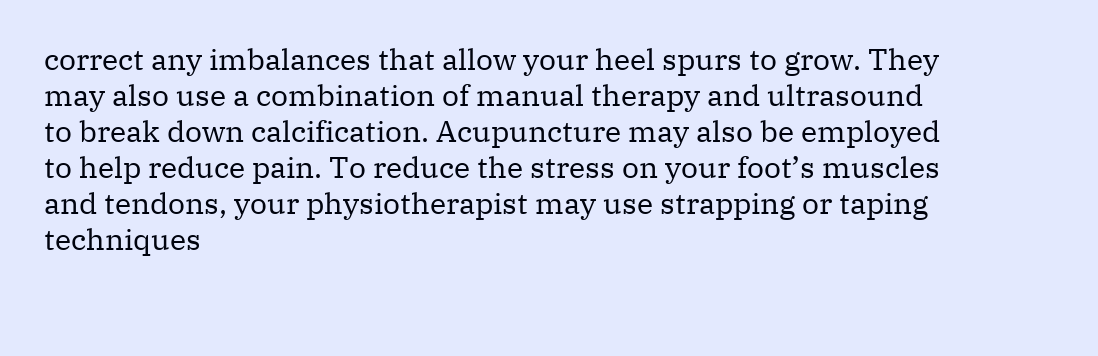correct any imbalances that allow your heel spurs to grow. They may also use a combination of manual therapy and ultrasound to break down calcification. Acupuncture may also be employed to help reduce pain. To reduce the stress on your foot’s muscles and tendons, your physiotherapist may use strapping or taping techniques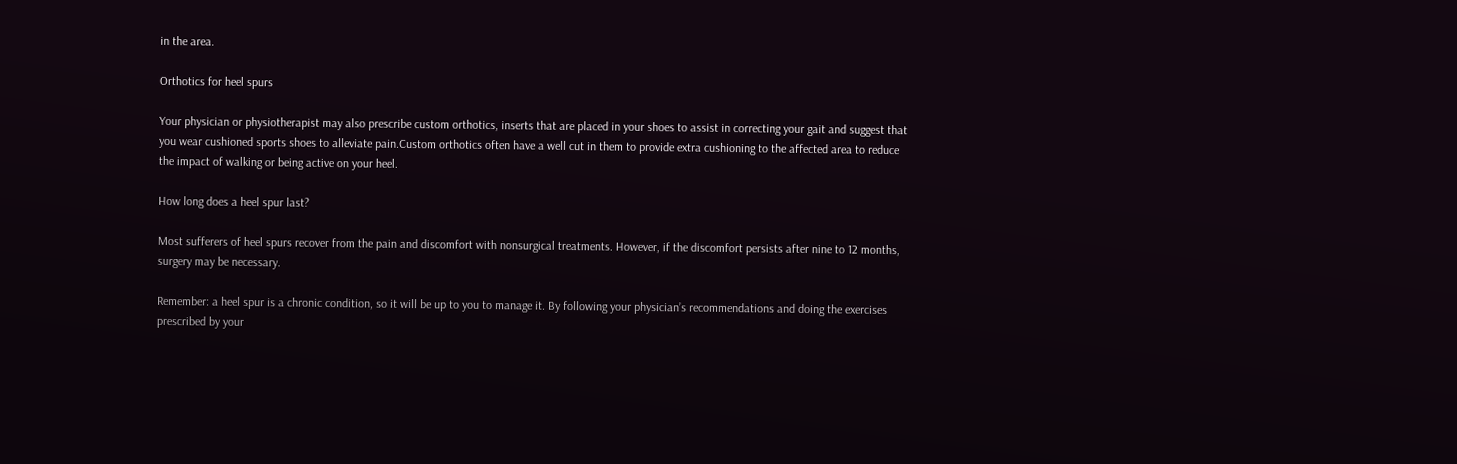in the area.

Orthotics for heel spurs

Your physician or physiotherapist may also prescribe custom orthotics, inserts that are placed in your shoes to assist in correcting your gait and suggest that you wear cushioned sports shoes to alleviate pain.Custom orthotics often have a well cut in them to provide extra cushioning to the affected area to reduce the impact of walking or being active on your heel.

How long does a heel spur last?

Most sufferers of heel spurs recover from the pain and discomfort with nonsurgical treatments. However, if the discomfort persists after nine to 12 months, surgery may be necessary.

Remember: a heel spur is a chronic condition, so it will be up to you to manage it. By following your physician’s recommendations and doing the exercises prescribed by your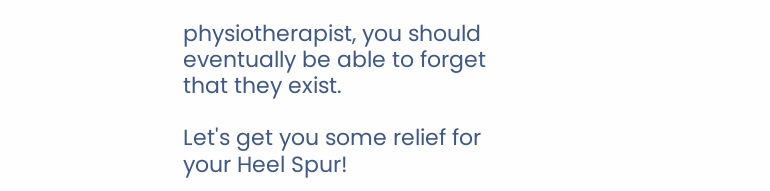physiotherapist, you should eventually be able to forget that they exist.

Let's get you some relief for your Heel Spur!